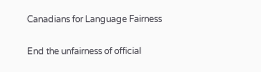Canadians for Language Fairness

End the unfairness of official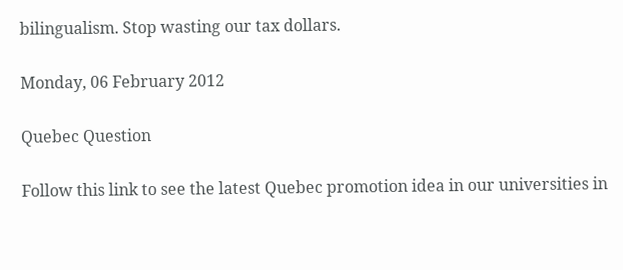bilingualism. Stop wasting our tax dollars.

Monday, 06 February 2012

Quebec Question

Follow this link to see the latest Quebec promotion idea in our universities in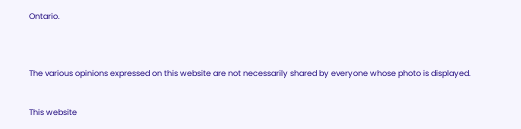Ontario.


The various opinions expressed on this website are not necessarily shared by everyone whose photo is displayed.

This website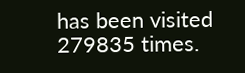has been visited 279835 times.